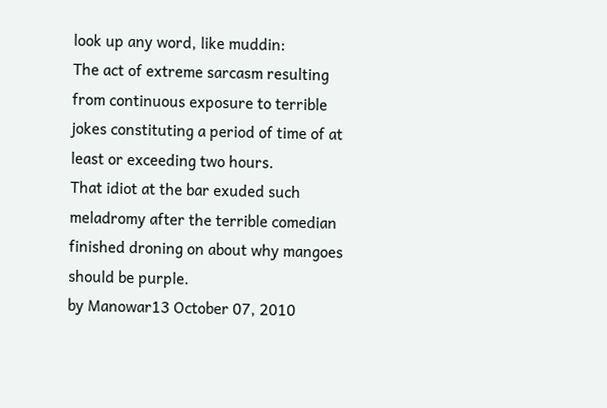look up any word, like muddin:
The act of extreme sarcasm resulting from continuous exposure to terrible jokes constituting a period of time of at least or exceeding two hours.
That idiot at the bar exuded such meladromy after the terrible comedian finished droning on about why mangoes should be purple.
by Manowar13 October 07, 2010